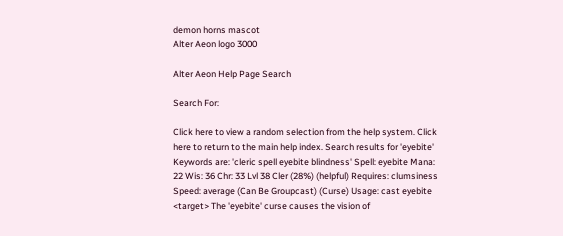demon horns mascot
Alter Aeon logo 3000

Alter Aeon Help Page Search

Search For:

Click here to view a random selection from the help system. Click here to return to the main help index. Search results for 'eyebite'
Keywords are: 'cleric spell eyebite blindness' Spell: eyebite Mana: 22 Wis: 36 Chr: 33 Lvl 38 Cler (28%) (helpful) Requires: clumsiness Speed: average (Can Be Groupcast) (Curse) Usage: cast eyebite <target> The 'eyebite' curse causes the vision of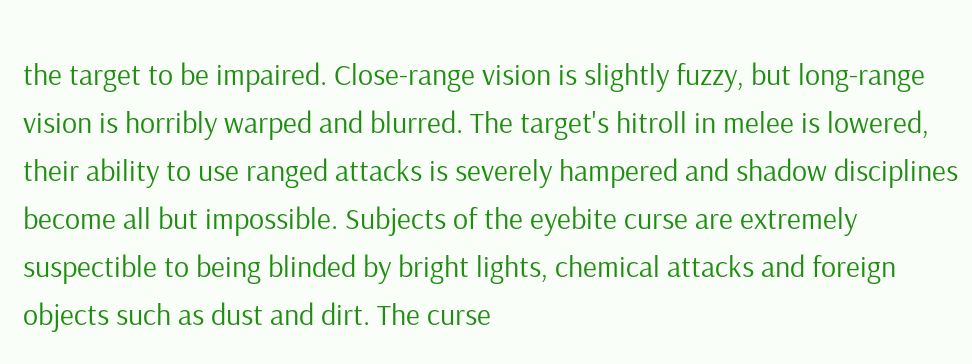the target to be impaired. Close-range vision is slightly fuzzy, but long-range vision is horribly warped and blurred. The target's hitroll in melee is lowered, their ability to use ranged attacks is severely hampered and shadow disciplines become all but impossible. Subjects of the eyebite curse are extremely suspectible to being blinded by bright lights, chemical attacks and foreign objects such as dust and dirt. The curse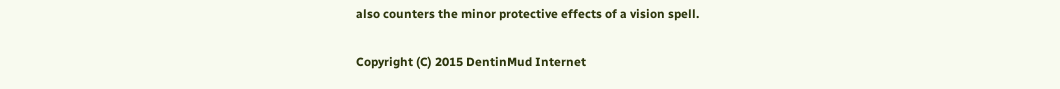also counters the minor protective effects of a vision spell.

Copyright (C) 2015 DentinMud Internet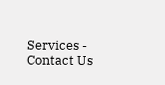Services - Contact Us